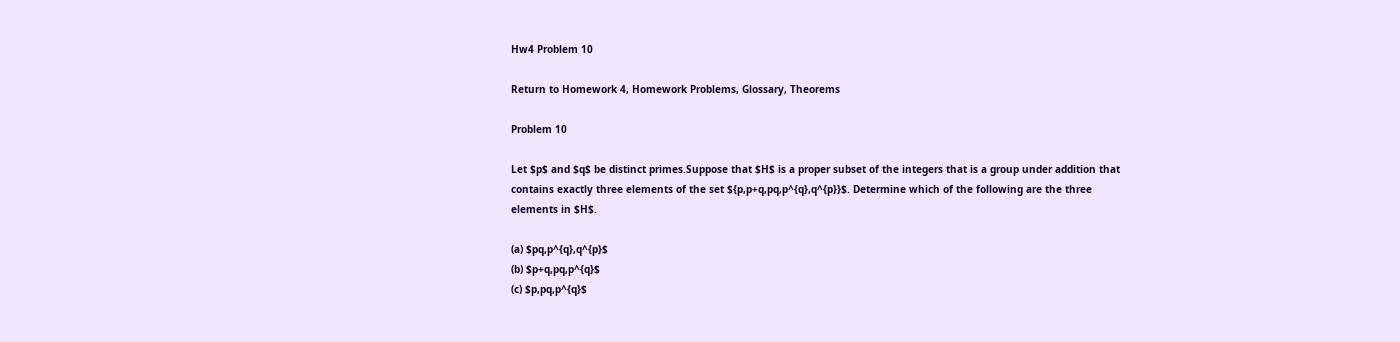Hw4 Problem 10

Return to Homework 4, Homework Problems, Glossary, Theorems

Problem 10

Let $p$ and $q$ be distinct primes.Suppose that $H$ is a proper subset of the integers that is a group under addition that contains exactly three elements of the set ${p,p+q,pq,p^{q},q^{p}}$. Determine which of the following are the three elements in $H$.

(a) $pq,p^{q},q^{p}$
(b) $p+q,pq,p^{q}$
(c) $p,pq,p^{q}$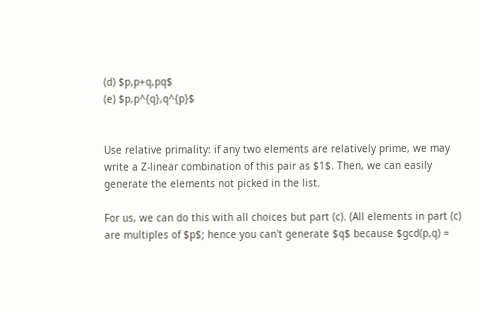(d) $p,p+q,pq$
(e) $p,p^{q},q^{p}$


Use relative primality: if any two elements are relatively prime, we may write a Z-linear combination of this pair as $1$. Then, we can easily generate the elements not picked in the list.

For us, we can do this with all choices but part (c). (All elements in part (c) are multiples of $p$; hence you can't generate $q$ because $gcd(p,q) =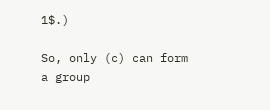1$.)

So, only (c) can form a group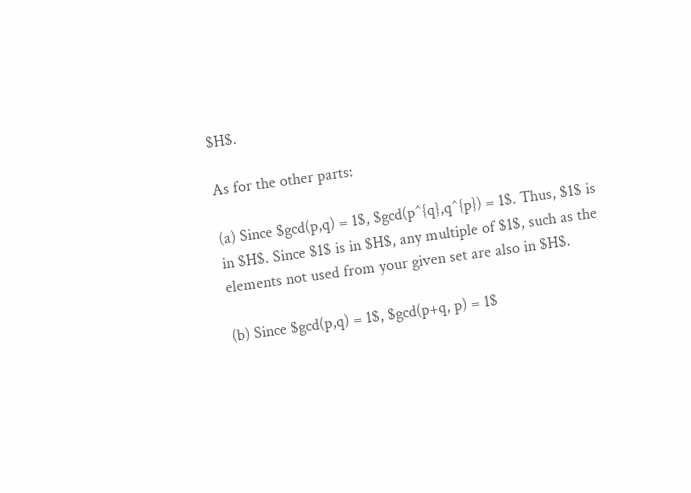$H$.

As for the other parts:

(a) Since $gcd(p,q) = 1$, $gcd(p^{q},q^{p}) = 1$. Thus, $1$ is in $H$. Since $1$ is in $H$, any multiple of $1$, such as the elements not used from your given set are also in $H$.

(b) Since $gcd(p,q) = 1$, $gcd(p+q, p) = 1$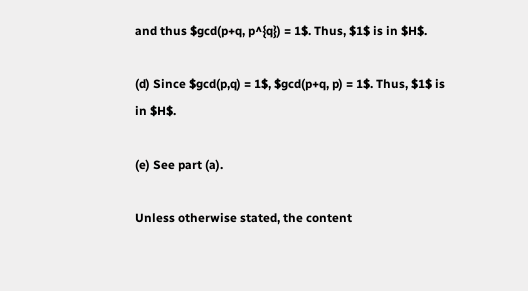and thus $gcd(p+q, p^{q}) = 1$. Thus, $1$ is in $H$.

(d) Since $gcd(p,q) = 1$, $gcd(p+q, p) = 1$. Thus, $1$ is in $H$.

(e) See part (a).

Unless otherwise stated, the content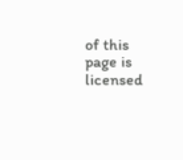of this page is licensed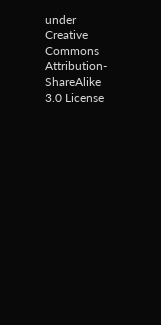under Creative Commons Attribution-ShareAlike 3.0 License